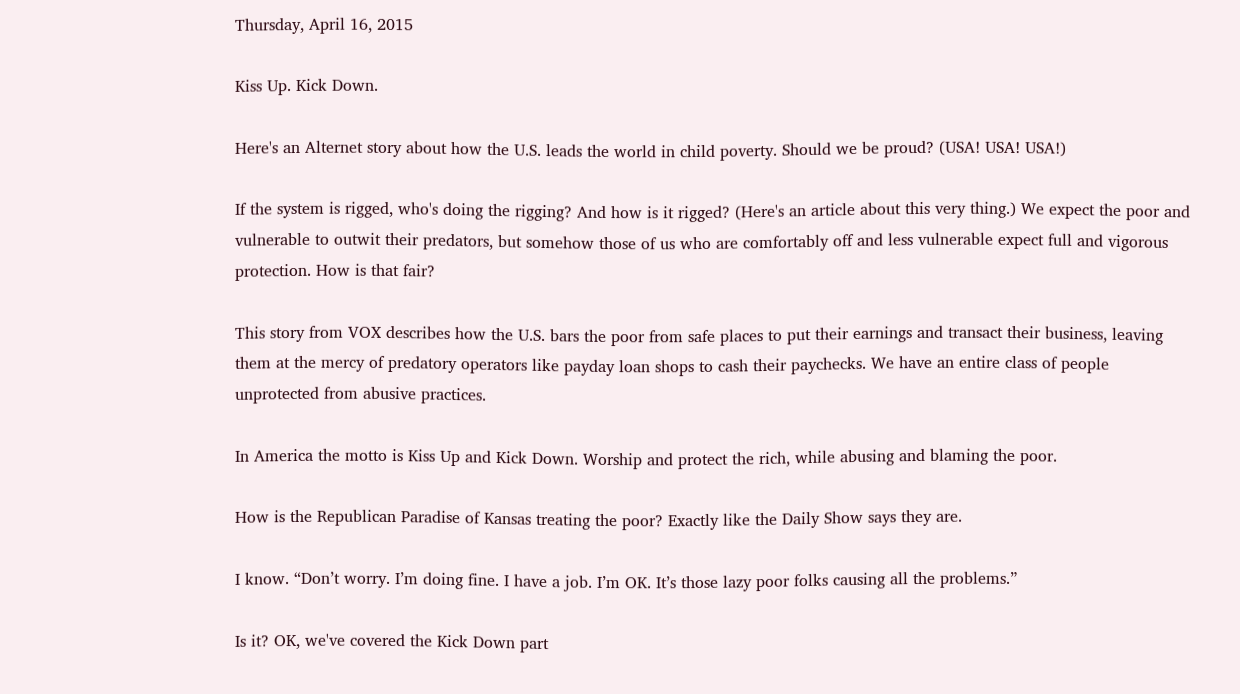Thursday, April 16, 2015

Kiss Up. Kick Down.

Here's an Alternet story about how the U.S. leads the world in child poverty. Should we be proud? (USA! USA! USA!)

If the system is rigged, who's doing the rigging? And how is it rigged? (Here's an article about this very thing.) We expect the poor and vulnerable to outwit their predators, but somehow those of us who are comfortably off and less vulnerable expect full and vigorous protection. How is that fair?

This story from VOX describes how the U.S. bars the poor from safe places to put their earnings and transact their business, leaving them at the mercy of predatory operators like payday loan shops to cash their paychecks. We have an entire class of people unprotected from abusive practices.

In America the motto is Kiss Up and Kick Down. Worship and protect the rich, while abusing and blaming the poor.

How is the Republican Paradise of Kansas treating the poor? Exactly like the Daily Show says they are.

I know. “Don’t worry. I’m doing fine. I have a job. I’m OK. It’s those lazy poor folks causing all the problems.”

Is it? OK, we've covered the Kick Down part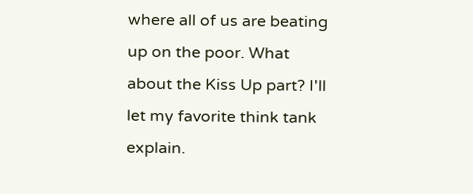where all of us are beating up on the poor. What about the Kiss Up part? I'll let my favorite think tank explain.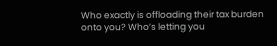Who exactly is offloading their tax burden onto you? Who’s letting you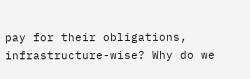pay for their obligations, infrastructure-wise? Why do we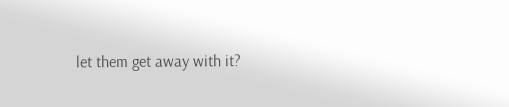let them get away with it?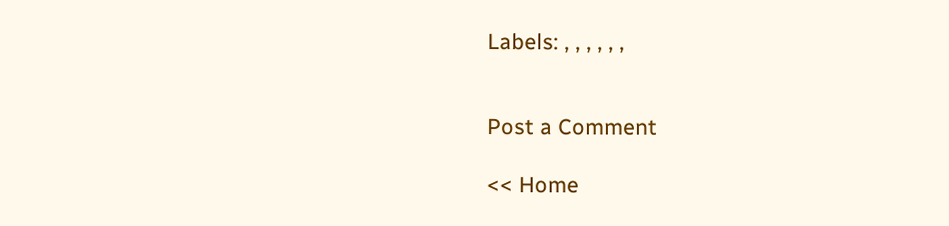Labels: , , , , , ,


Post a Comment

<< Home